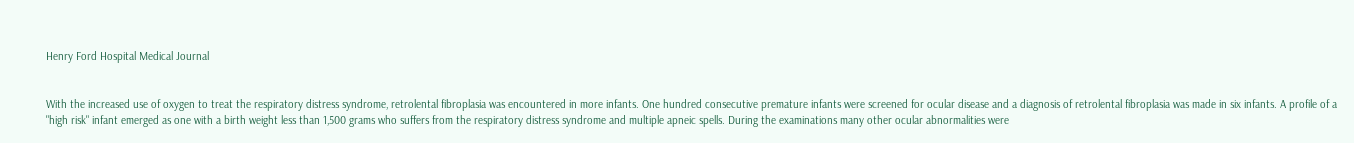Henry Ford Hospital Medical Journal


With the increased use of oxygen to treat the respiratory distress syndrome, retrolental fibroplasia was encountered in more infants. One hundred consecutive premature infants were screened for ocular disease and a diagnosis of retrolental fibroplasia was made in six infants. A profile of a "high risk" infant emerged as one with a birth weight less than 1,500 grams who suffers from the respiratory distress syndrome and multiple apneic spells. During the examinations many other ocular abnormalities were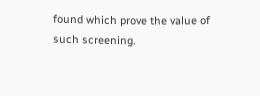found which prove the value of such screening.